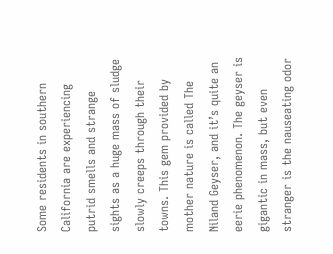Some residents in southern California are experiencing putrid smells and strange sights as a huge mass of sludge slowly creeps through their towns. This gem provided by mother nature is called The Niland Geyser, and it’s quite an eerie phenomenon. The geyser is gigantic in mass, but even stranger is the nauseating odor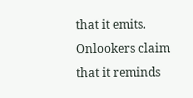that it emits. Onlookers claim that it reminds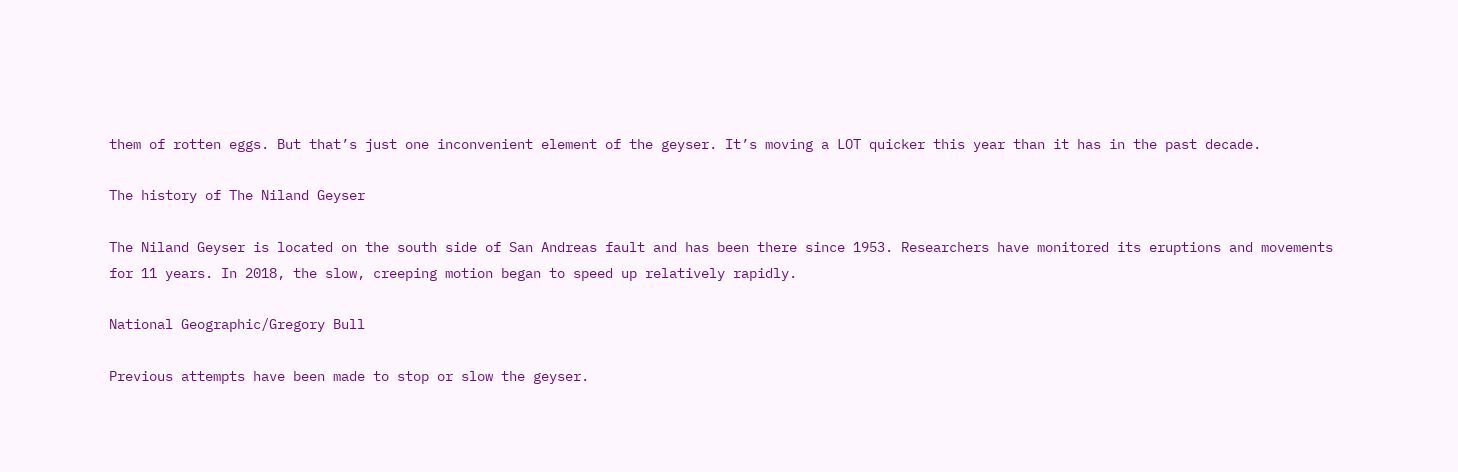them of rotten eggs. But that’s just one inconvenient element of the geyser. It’s moving a LOT quicker this year than it has in the past decade.

The history of The Niland Geyser

The Niland Geyser is located on the south side of San Andreas fault and has been there since 1953. Researchers have monitored its eruptions and movements for 11 years. In 2018, the slow, creeping motion began to speed up relatively rapidly.

National Geographic/Gregory Bull

Previous attempts have been made to stop or slow the geyser.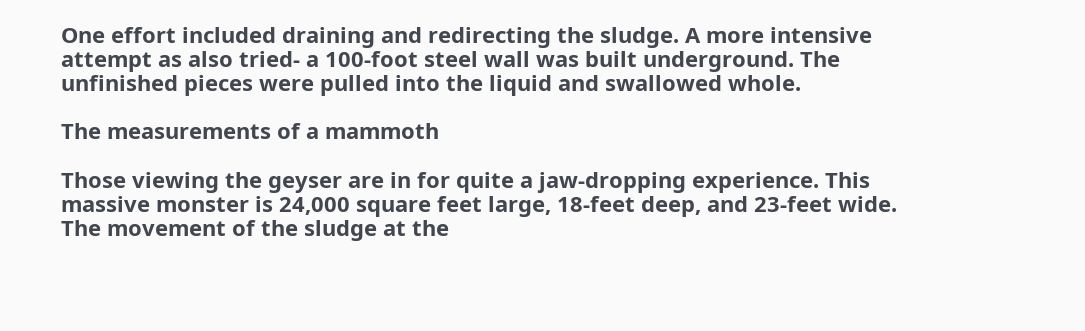One effort included draining and redirecting the sludge. A more intensive attempt as also tried- a 100-foot steel wall was built underground. The unfinished pieces were pulled into the liquid and swallowed whole.

The measurements of a mammoth

Those viewing the geyser are in for quite a jaw-dropping experience. This massive monster is 24,000 square feet large, 18-feet deep, and 23-feet wide. The movement of the sludge at the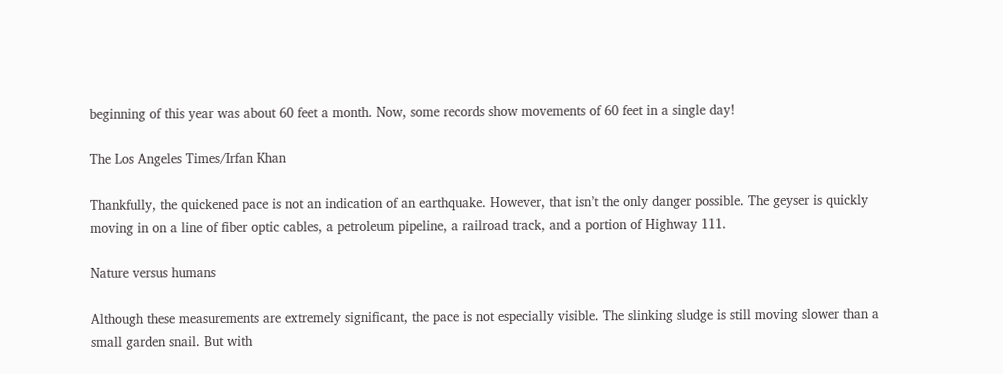beginning of this year was about 60 feet a month. Now, some records show movements of 60 feet in a single day!

The Los Angeles Times/Irfan Khan

Thankfully, the quickened pace is not an indication of an earthquake. However, that isn’t the only danger possible. The geyser is quickly moving in on a line of fiber optic cables, a petroleum pipeline, a railroad track, and a portion of Highway 111.

Nature versus humans

Although these measurements are extremely significant, the pace is not especially visible. The slinking sludge is still moving slower than a small garden snail. But with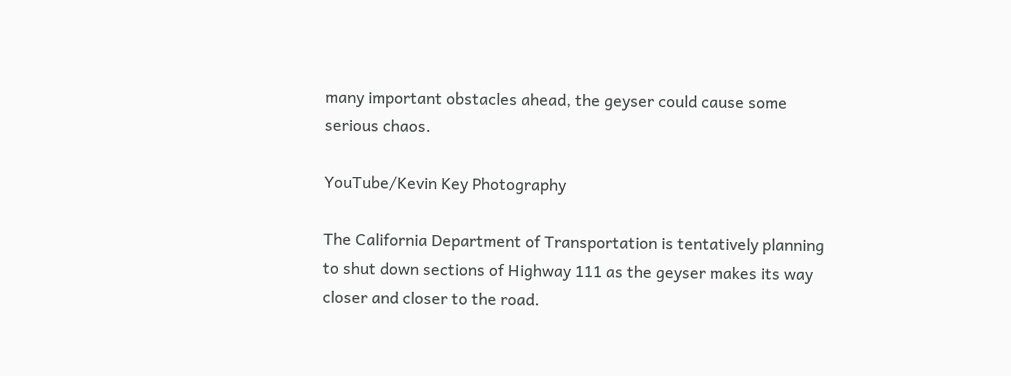many important obstacles ahead, the geyser could cause some serious chaos.

YouTube/Kevin Key Photography

The California Department of Transportation is tentatively planning to shut down sections of Highway 111 as the geyser makes its way closer and closer to the road.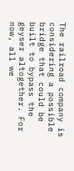The railroad company is considering a possible bridge that could be built to bypass the geyser altogether. For now, all we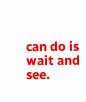can do is wait and see.